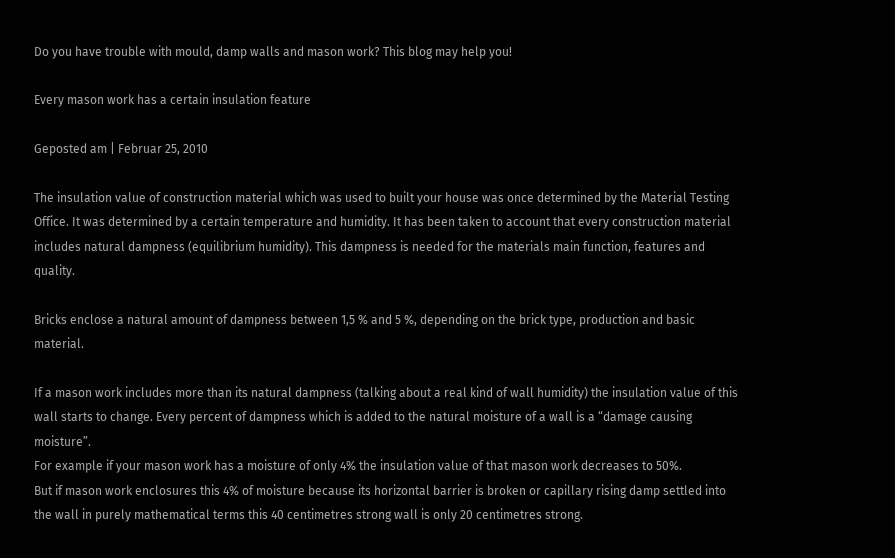Do you have trouble with mould, damp walls and mason work? This blog may help you!

Every mason work has a certain insulation feature

Geposted am | Februar 25, 2010

The insulation value of construction material which was used to built your house was once determined by the Material Testing Office. It was determined by a certain temperature and humidity. It has been taken to account that every construction material includes natural dampness (equilibrium humidity). This dampness is needed for the materials main function, features and quality.

Bricks enclose a natural amount of dampness between 1,5 % and 5 %, depending on the brick type, production and basic material.

If a mason work includes more than its natural dampness (talking about a real kind of wall humidity) the insulation value of this wall starts to change. Every percent of dampness which is added to the natural moisture of a wall is a “damage causing moisture”.
For example if your mason work has a moisture of only 4% the insulation value of that mason work decreases to 50%.
But if mason work enclosures this 4% of moisture because its horizontal barrier is broken or capillary rising damp settled into the wall in purely mathematical terms this 40 centimetres strong wall is only 20 centimetres strong.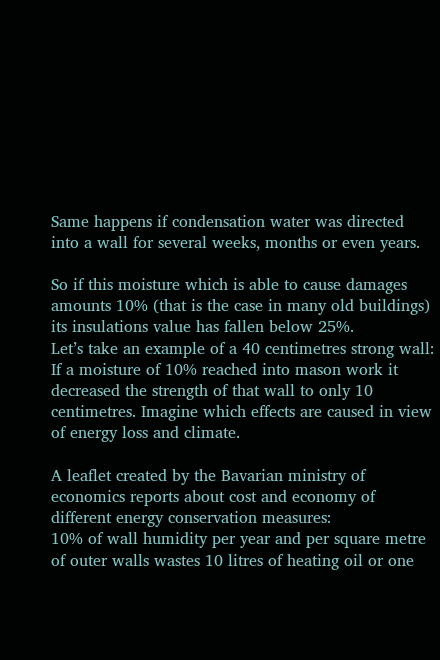Same happens if condensation water was directed into a wall for several weeks, months or even years.

So if this moisture which is able to cause damages amounts 10% (that is the case in many old buildings) its insulations value has fallen below 25%.
Let’s take an example of a 40 centimetres strong wall: If a moisture of 10% reached into mason work it decreased the strength of that wall to only 10 centimetres. Imagine which effects are caused in view of energy loss and climate.

A leaflet created by the Bavarian ministry of economics reports about cost and economy of different energy conservation measures:
10% of wall humidity per year and per square metre of outer walls wastes 10 litres of heating oil or one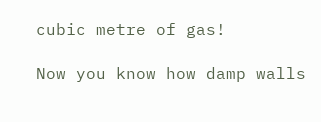cubic metre of gas!

Now you know how damp walls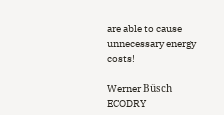are able to cause unnecessary energy costs!

Werner Büsch ECODRY